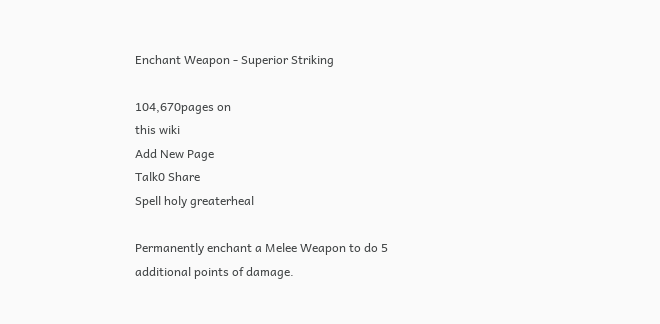Enchant Weapon - Superior Striking

104,670pages on
this wiki
Add New Page
Talk0 Share
Spell holy greaterheal

Permanently enchant a Melee Weapon to do 5 additional points of damage.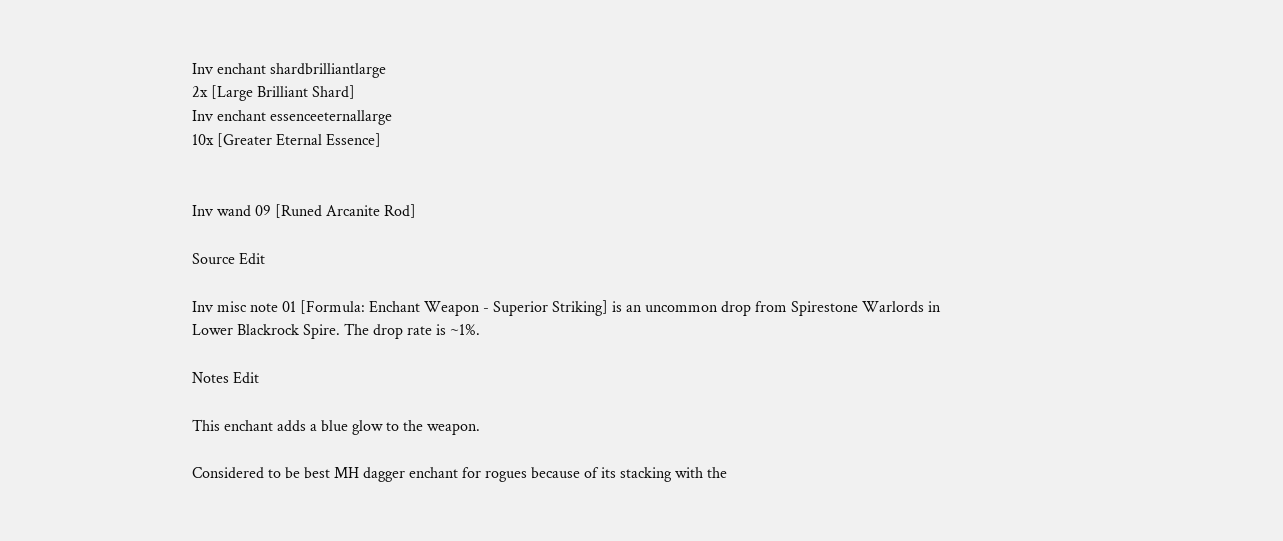Inv enchant shardbrilliantlarge
2x [Large Brilliant Shard]
Inv enchant essenceeternallarge
10x [Greater Eternal Essence]


Inv wand 09 [Runed Arcanite Rod]

Source Edit

Inv misc note 01 [Formula: Enchant Weapon - Superior Striking] is an uncommon drop from Spirestone Warlords in Lower Blackrock Spire. The drop rate is ~1%.

Notes Edit

This enchant adds a blue glow to the weapon.

Considered to be best MH dagger enchant for rogues because of its stacking with the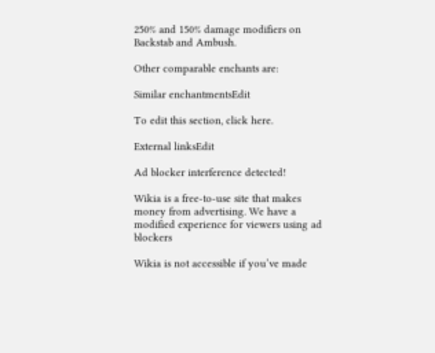250% and 150% damage modifiers on Backstab and Ambush.

Other comparable enchants are:

Similar enchantmentsEdit

To edit this section, click here.

External linksEdit

Ad blocker interference detected!

Wikia is a free-to-use site that makes money from advertising. We have a modified experience for viewers using ad blockers

Wikia is not accessible if you’ve made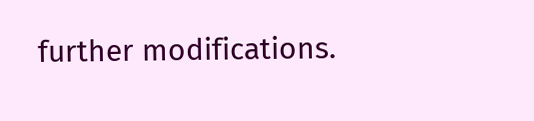further modifications.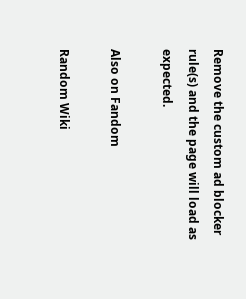Remove the custom ad blocker rule(s) and the page will load as expected.

Also on Fandom

Random Wiki